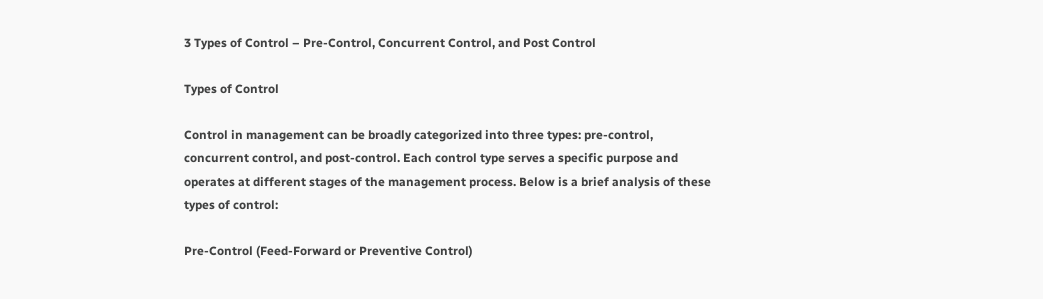3 Types of Control – Pre-Control, Concurrent Control, and Post Control

Types of Control

Control in management can be broadly categorized into three types: pre-control, concurrent control, and post-control. Each control type serves a specific purpose and operates at different stages of the management process. Below is a brief analysis of these types of control:

Pre-Control (Feed-Forward or Preventive Control)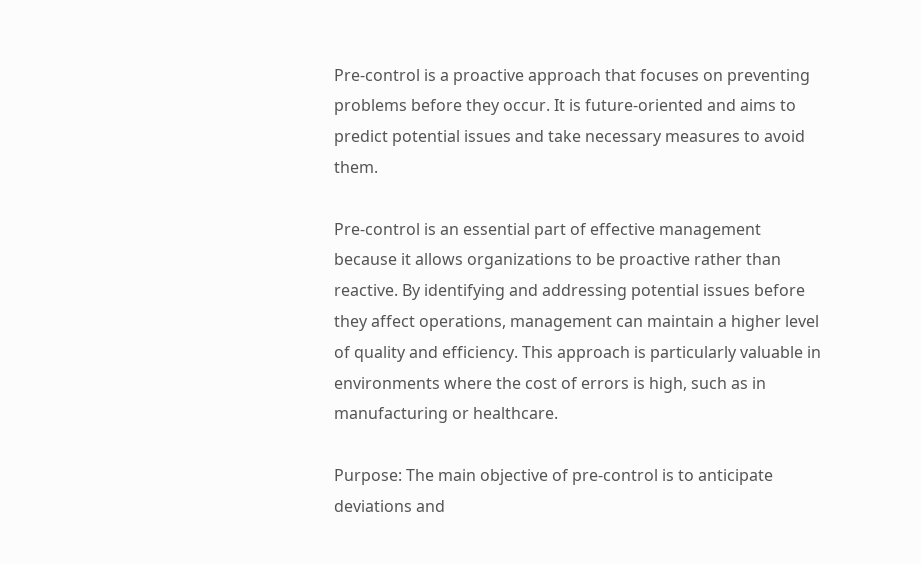Pre-control is a proactive approach that focuses on preventing problems before they occur. It is future-oriented and aims to predict potential issues and take necessary measures to avoid them.

Pre-control is an essential part of effective management because it allows organizations to be proactive rather than reactive. By identifying and addressing potential issues before they affect operations, management can maintain a higher level of quality and efficiency. This approach is particularly valuable in environments where the cost of errors is high, such as in manufacturing or healthcare.

Purpose: The main objective of pre-control is to anticipate deviations and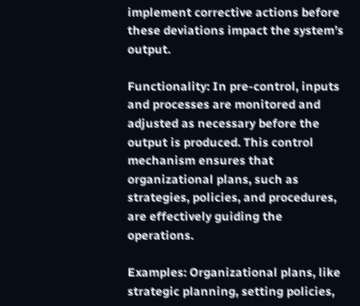implement corrective actions before these deviations impact the system’s output.

Functionality: In pre-control, inputs and processes are monitored and adjusted as necessary before the output is produced. This control mechanism ensures that organizational plans, such as strategies, policies, and procedures, are effectively guiding the operations.

Examples: Organizational plans, like strategic planning, setting policies,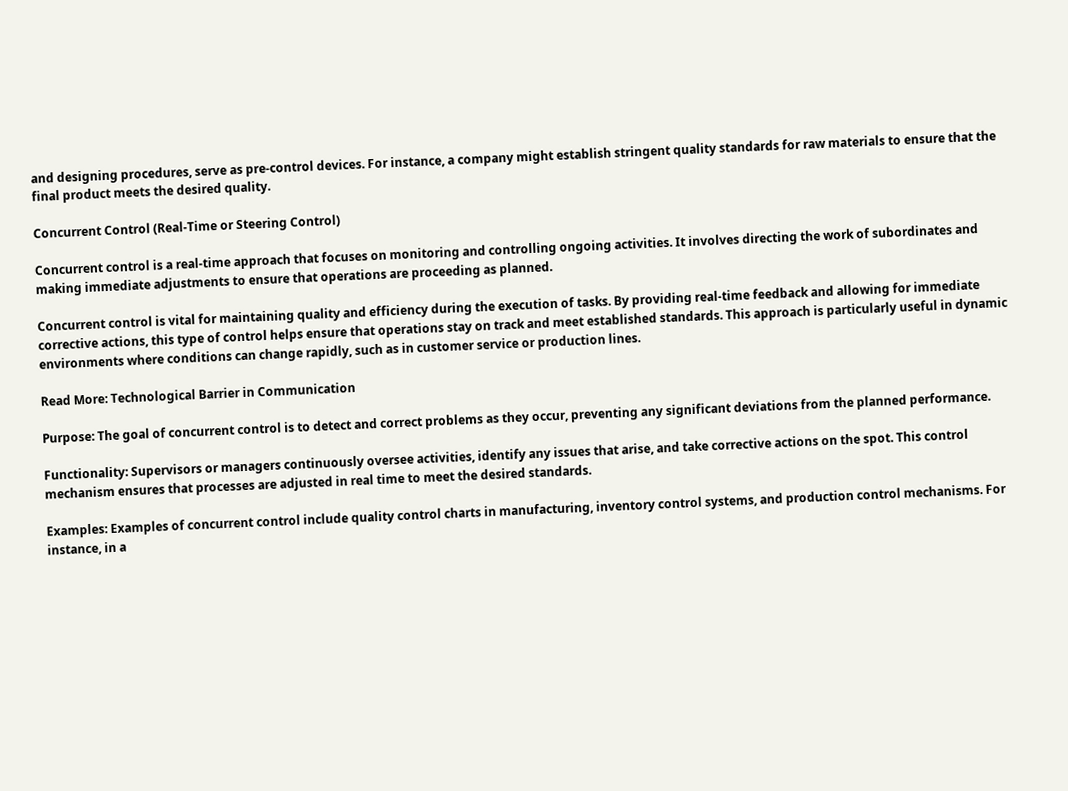and designing procedures, serve as pre-control devices. For instance, a company might establish stringent quality standards for raw materials to ensure that the final product meets the desired quality.

Concurrent Control (Real-Time or Steering Control)

Concurrent control is a real-time approach that focuses on monitoring and controlling ongoing activities. It involves directing the work of subordinates and making immediate adjustments to ensure that operations are proceeding as planned.

Concurrent control is vital for maintaining quality and efficiency during the execution of tasks. By providing real-time feedback and allowing for immediate corrective actions, this type of control helps ensure that operations stay on track and meet established standards. This approach is particularly useful in dynamic environments where conditions can change rapidly, such as in customer service or production lines.

Read More: Technological Barrier in Communication

Purpose: The goal of concurrent control is to detect and correct problems as they occur, preventing any significant deviations from the planned performance.

Functionality: Supervisors or managers continuously oversee activities, identify any issues that arise, and take corrective actions on the spot. This control mechanism ensures that processes are adjusted in real time to meet the desired standards.

Examples: Examples of concurrent control include quality control charts in manufacturing, inventory control systems, and production control mechanisms. For instance, in a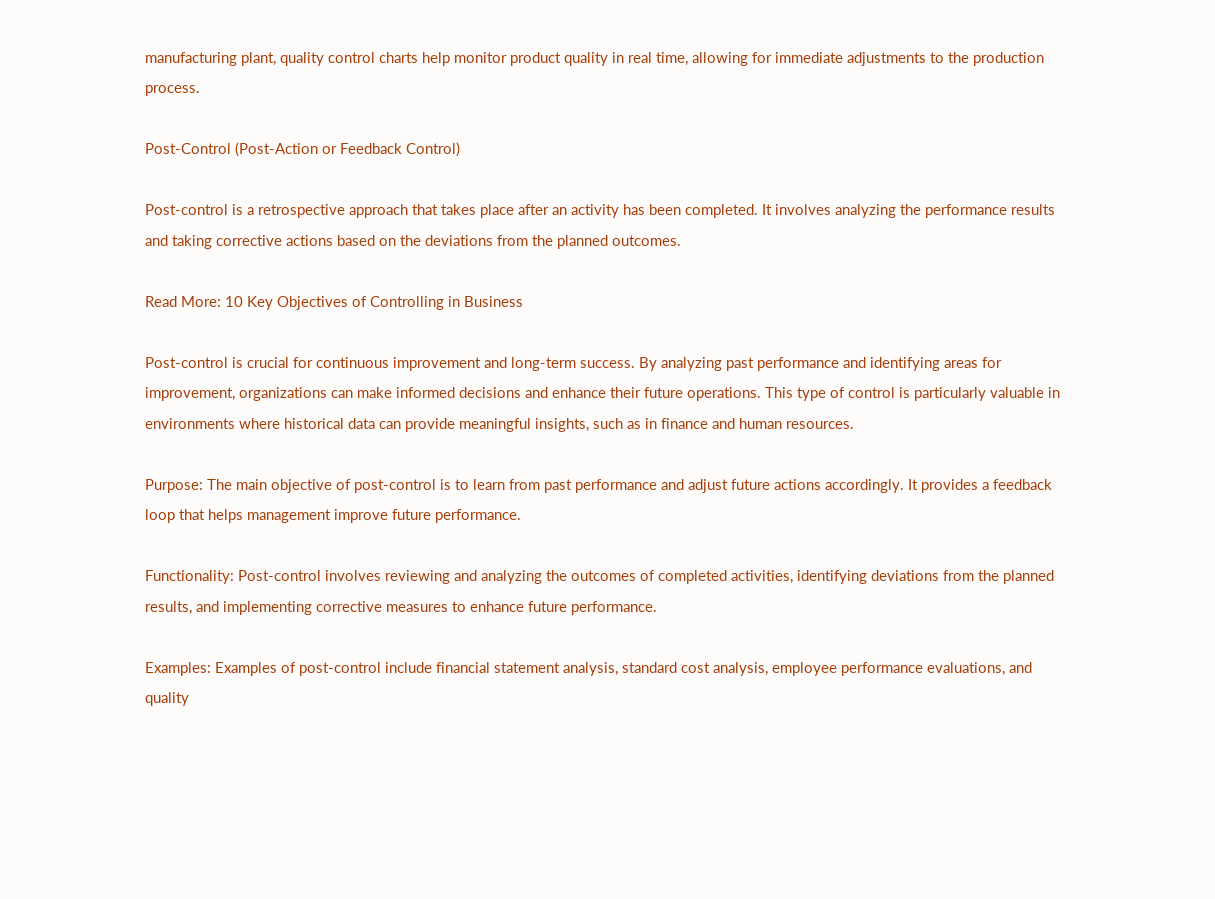manufacturing plant, quality control charts help monitor product quality in real time, allowing for immediate adjustments to the production process.

Post-Control (Post-Action or Feedback Control)

Post-control is a retrospective approach that takes place after an activity has been completed. It involves analyzing the performance results and taking corrective actions based on the deviations from the planned outcomes.

Read More: 10 Key Objectives of Controlling in Business

Post-control is crucial for continuous improvement and long-term success. By analyzing past performance and identifying areas for improvement, organizations can make informed decisions and enhance their future operations. This type of control is particularly valuable in environments where historical data can provide meaningful insights, such as in finance and human resources.

Purpose: The main objective of post-control is to learn from past performance and adjust future actions accordingly. It provides a feedback loop that helps management improve future performance.

Functionality: Post-control involves reviewing and analyzing the outcomes of completed activities, identifying deviations from the planned results, and implementing corrective measures to enhance future performance.

Examples: Examples of post-control include financial statement analysis, standard cost analysis, employee performance evaluations, and quality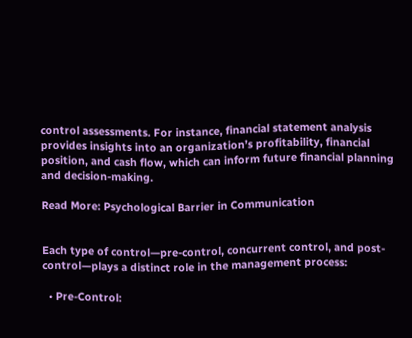control assessments. For instance, financial statement analysis provides insights into an organization’s profitability, financial position, and cash flow, which can inform future financial planning and decision-making.

Read More: Psychological Barrier in Communication


Each type of control—pre-control, concurrent control, and post-control—plays a distinct role in the management process:

  • Pre-Control: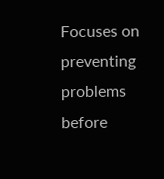Focuses on preventing problems before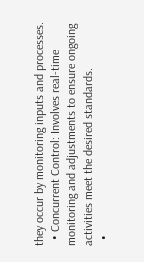they occur by monitoring inputs and processes.
  • Concurrent Control: Involves real-time monitoring and adjustments to ensure ongoing activities meet the desired standards.
  •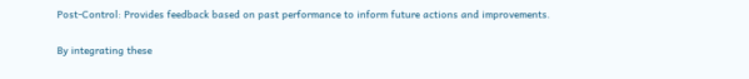Post-Control: Provides feedback based on past performance to inform future actions and improvements.

By integrating these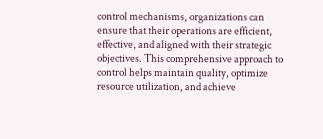control mechanisms, organizations can ensure that their operations are efficient, effective, and aligned with their strategic objectives. This comprehensive approach to control helps maintain quality, optimize resource utilization, and achieve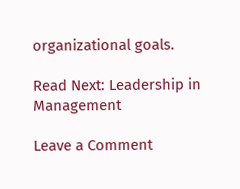organizational goals.

Read Next: Leadership in Management

Leave a Comment